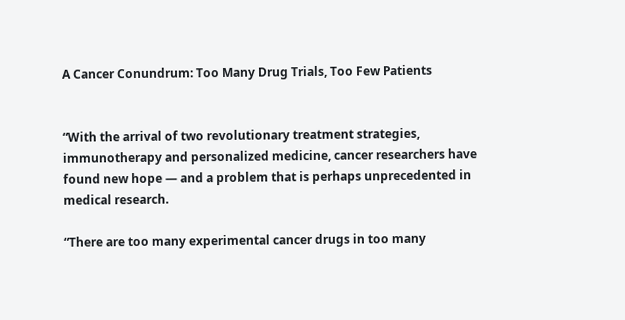A Cancer Conundrum: Too Many Drug Trials, Too Few Patients


“With the arrival of two revolutionary treatment strategies, immunotherapy and personalized medicine, cancer researchers have found new hope — and a problem that is perhaps unprecedented in medical research.

“There are too many experimental cancer drugs in too many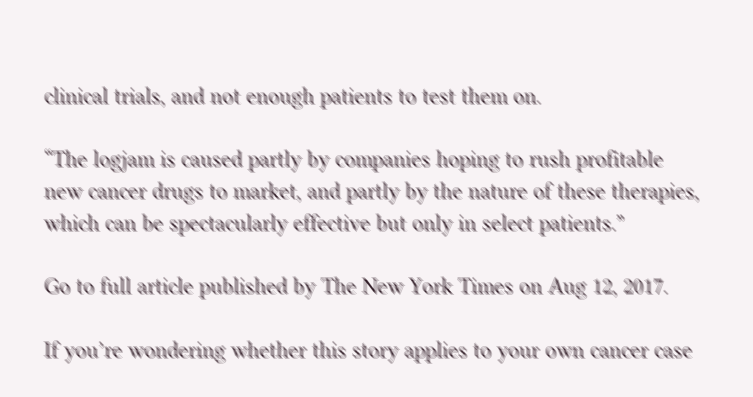clinical trials, and not enough patients to test them on.

“The logjam is caused partly by companies hoping to rush profitable new cancer drugs to market, and partly by the nature of these therapies, which can be spectacularly effective but only in select patients.”

Go to full article published by The New York Times on Aug 12, 2017.

If you’re wondering whether this story applies to your own cancer case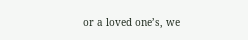or a loved one’s, we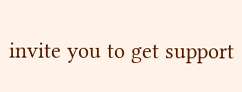invite you to get support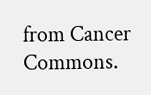from Cancer Commons.